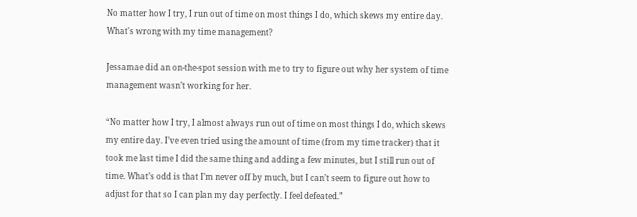No matter how I try, I run out of time on most things I do, which skews my entire day. What's wrong with my time management?

Jessamae did an on-the-spot session with me to try to figure out why her system of time management wasn’t working for her.

“No matter how I try, I almost always run out of time on most things I do, which skews my entire day. I’ve even tried using the amount of time (from my time tracker) that it took me last time I did the same thing and adding a few minutes, but I still run out of time. What’s odd is that I’m never off by much, but I can’t seem to figure out how to adjust for that so I can plan my day perfectly. I feel defeated.”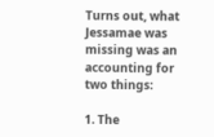Turns out, what Jessamae was missing was an accounting for two things:

1. The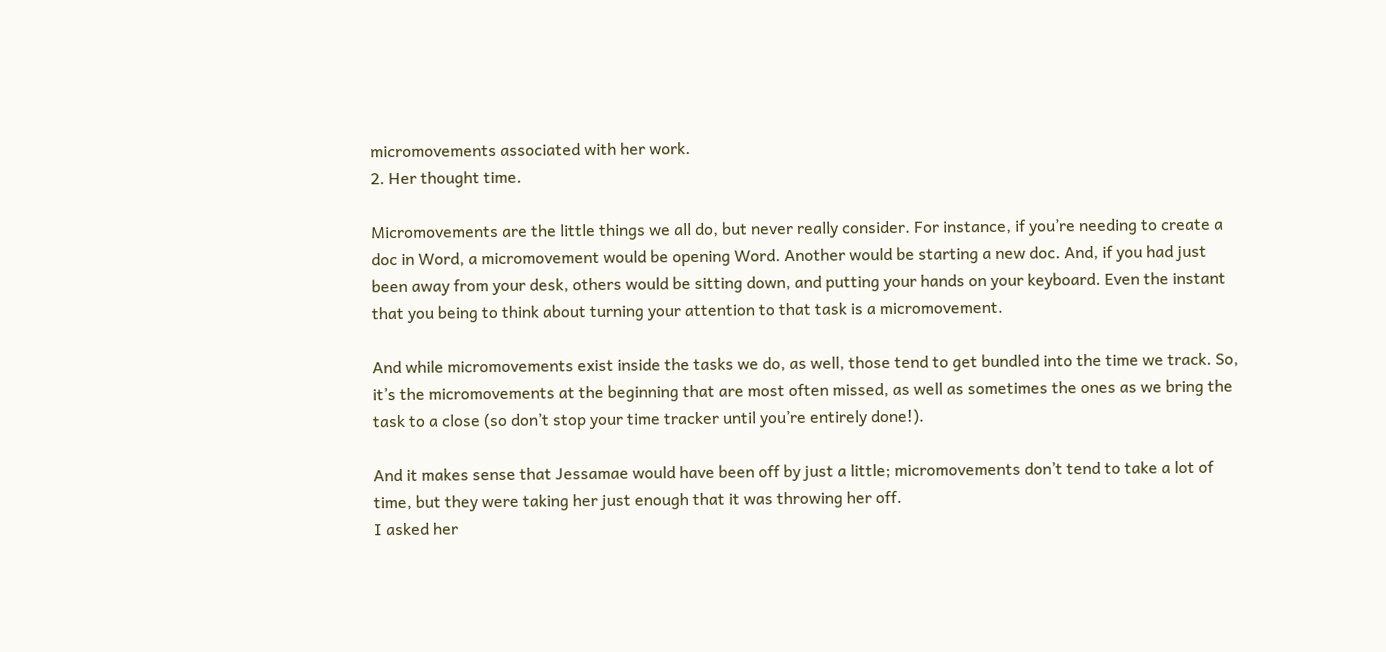micromovements associated with her work.
2. Her thought time.

Micromovements are the little things we all do, but never really consider. For instance, if you’re needing to create a doc in Word, a micromovement would be opening Word. Another would be starting a new doc. And, if you had just been away from your desk, others would be sitting down, and putting your hands on your keyboard. Even the instant that you being to think about turning your attention to that task is a micromovement.

And while micromovements exist inside the tasks we do, as well, those tend to get bundled into the time we track. So, it’s the micromovements at the beginning that are most often missed, as well as sometimes the ones as we bring the task to a close (so don’t stop your time tracker until you’re entirely done!).

And it makes sense that Jessamae would have been off by just a little; micromovements don’t tend to take a lot of time, but they were taking her just enough that it was throwing her off.
I asked her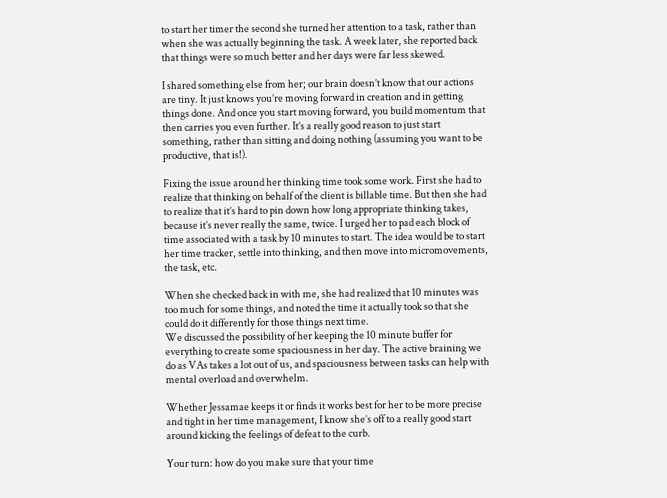to start her timer the second she turned her attention to a task, rather than when she was actually beginning the task. A week later, she reported back that things were so much better and her days were far less skewed.

I shared something else from her; our brain doesn’t know that our actions are tiny. It just knows you’re moving forward in creation and in getting things done. And once you start moving forward, you build momentum that then carries you even further. It’s a really good reason to just start something, rather than sitting and doing nothing (assuming you want to be productive, that is!).

Fixing the issue around her thinking time took some work. First she had to realize that thinking on behalf of the client is billable time. But then she had to realize that it’s hard to pin down how long appropriate thinking takes, because it’s never really the same, twice. I urged her to pad each block of time associated with a task by 10 minutes to start. The idea would be to start her time tracker, settle into thinking, and then move into micromovements, the task, etc.

When she checked back in with me, she had realized that 10 minutes was too much for some things, and noted the time it actually took so that she could do it differently for those things next time.
We discussed the possibility of her keeping the 10 minute buffer for everything to create some spaciousness in her day. The active braining we do as VAs takes a lot out of us, and spaciousness between tasks can help with mental overload and overwhelm.

Whether Jessamae keeps it or finds it works best for her to be more precise and tight in her time management, I know she’s off to a really good start around kicking the feelings of defeat to the curb.

Your turn: how do you make sure that your time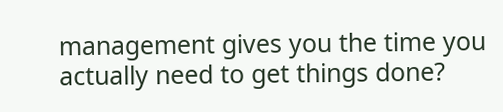management gives you the time you actually need to get things done?